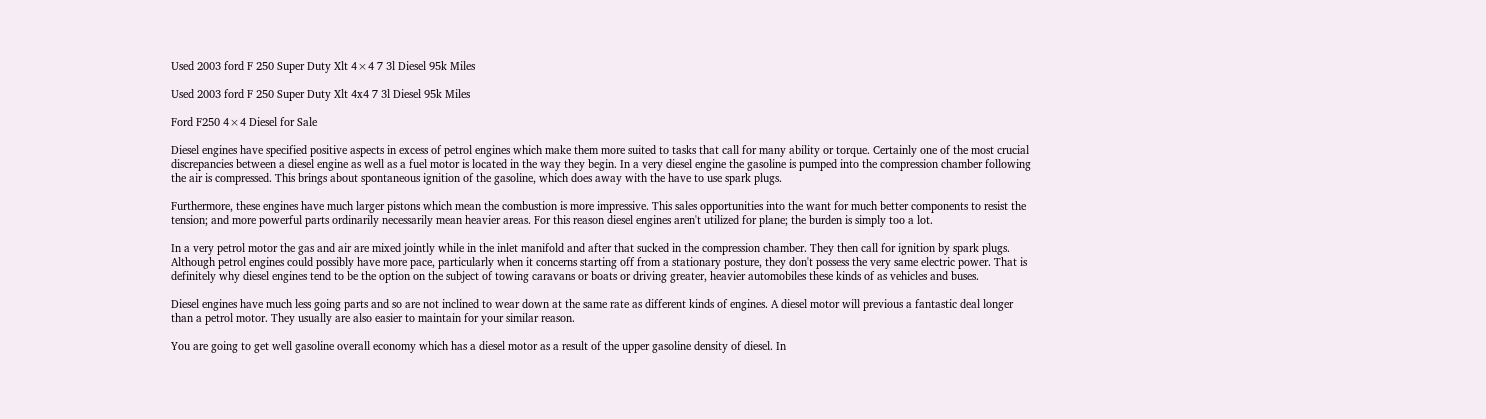Used 2003 ford F 250 Super Duty Xlt 4×4 7 3l Diesel 95k Miles

Used 2003 ford F 250 Super Duty Xlt 4x4 7 3l Diesel 95k Miles

Ford F250 4×4 Diesel for Sale

Diesel engines have specified positive aspects in excess of petrol engines which make them more suited to tasks that call for many ability or torque. Certainly one of the most crucial discrepancies between a diesel engine as well as a fuel motor is located in the way they begin. In a very diesel engine the gasoline is pumped into the compression chamber following the air is compressed. This brings about spontaneous ignition of the gasoline, which does away with the have to use spark plugs.

Furthermore, these engines have much larger pistons which mean the combustion is more impressive. This sales opportunities into the want for much better components to resist the tension; and more powerful parts ordinarily necessarily mean heavier areas. For this reason diesel engines aren't utilized for plane; the burden is simply too a lot.

In a very petrol motor the gas and air are mixed jointly while in the inlet manifold and after that sucked in the compression chamber. They then call for ignition by spark plugs. Although petrol engines could possibly have more pace, particularly when it concerns starting off from a stationary posture, they don't possess the very same electric power. That is definitely why diesel engines tend to be the option on the subject of towing caravans or boats or driving greater, heavier automobiles these kinds of as vehicles and buses.

Diesel engines have much less going parts and so are not inclined to wear down at the same rate as different kinds of engines. A diesel motor will previous a fantastic deal longer than a petrol motor. They usually are also easier to maintain for your similar reason.

You are going to get well gasoline overall economy which has a diesel motor as a result of the upper gasoline density of diesel. In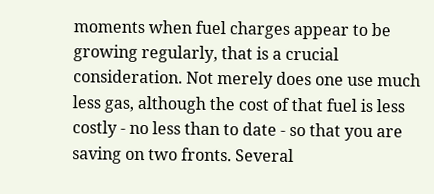moments when fuel charges appear to be growing regularly, that is a crucial consideration. Not merely does one use much less gas, although the cost of that fuel is less costly - no less than to date - so that you are saving on two fronts. Several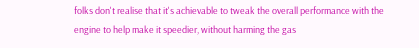folks don't realise that it's achievable to tweak the overall performance with the engine to help make it speedier, without harming the gas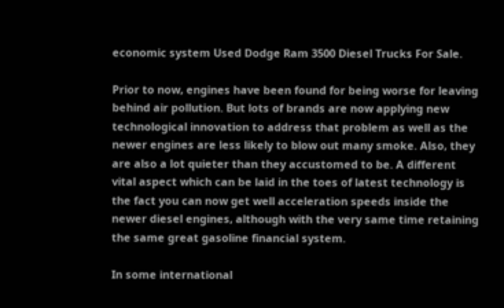economic system Used Dodge Ram 3500 Diesel Trucks For Sale.

Prior to now, engines have been found for being worse for leaving behind air pollution. But lots of brands are now applying new technological innovation to address that problem as well as the newer engines are less likely to blow out many smoke. Also, they are also a lot quieter than they accustomed to be. A different vital aspect which can be laid in the toes of latest technology is the fact you can now get well acceleration speeds inside the newer diesel engines, although with the very same time retaining the same great gasoline financial system.

In some international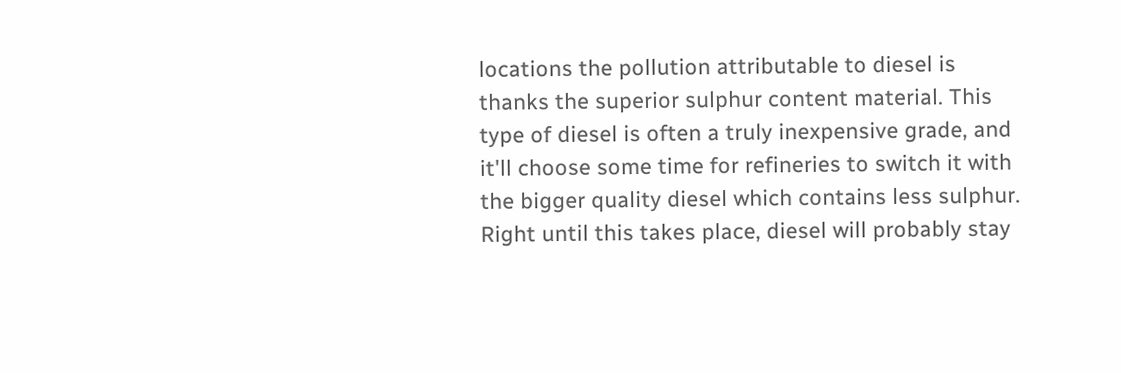locations the pollution attributable to diesel is thanks the superior sulphur content material. This type of diesel is often a truly inexpensive grade, and it'll choose some time for refineries to switch it with the bigger quality diesel which contains less sulphur. Right until this takes place, diesel will probably stay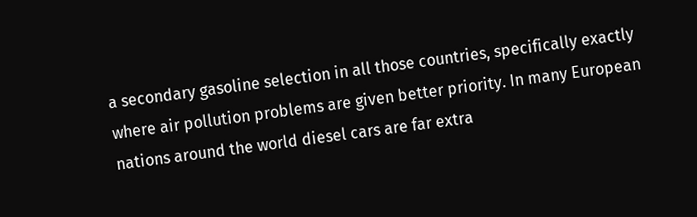a secondary gasoline selection in all those countries, specifically exactly where air pollution problems are given better priority. In many European nations around the world diesel cars are far extra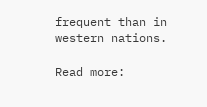frequent than in western nations.

Read more: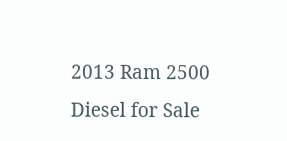2013 Ram 2500 Diesel for Sale